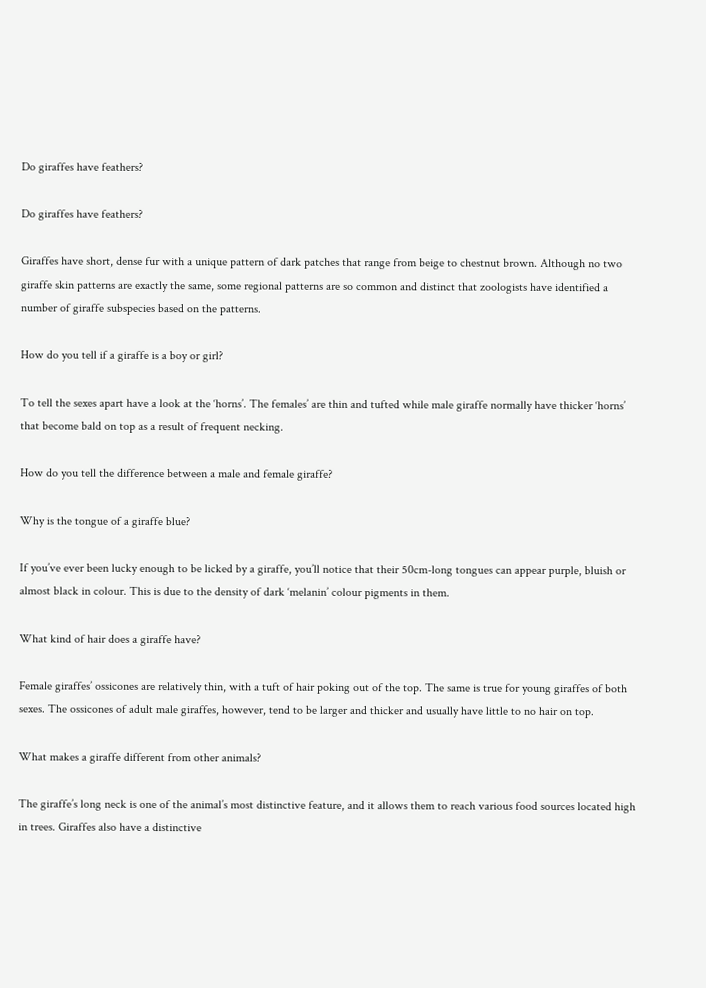Do giraffes have feathers?

Do giraffes have feathers?

Giraffes have short, dense fur with a unique pattern of dark patches that range from beige to chestnut brown. Although no two giraffe skin patterns are exactly the same, some regional patterns are so common and distinct that zoologists have identified a number of giraffe subspecies based on the patterns.

How do you tell if a giraffe is a boy or girl?

To tell the sexes apart have a look at the ‘horns’. The females’ are thin and tufted while male giraffe normally have thicker ‘horns’ that become bald on top as a result of frequent necking.

How do you tell the difference between a male and female giraffe?

Why is the tongue of a giraffe blue?

If you’ve ever been lucky enough to be licked by a giraffe, you’ll notice that their 50cm-long tongues can appear purple, bluish or almost black in colour. This is due to the density of dark ‘melanin’ colour pigments in them.

What kind of hair does a giraffe have?

Female giraffes’ ossicones are relatively thin, with a tuft of hair poking out of the top. The same is true for young giraffes of both sexes. The ossicones of adult male giraffes, however, tend to be larger and thicker and usually have little to no hair on top.

What makes a giraffe different from other animals?

The giraffe’s long neck is one of the animal’s most distinctive feature, and it allows them to reach various food sources located high in trees. Giraffes also have a distinctive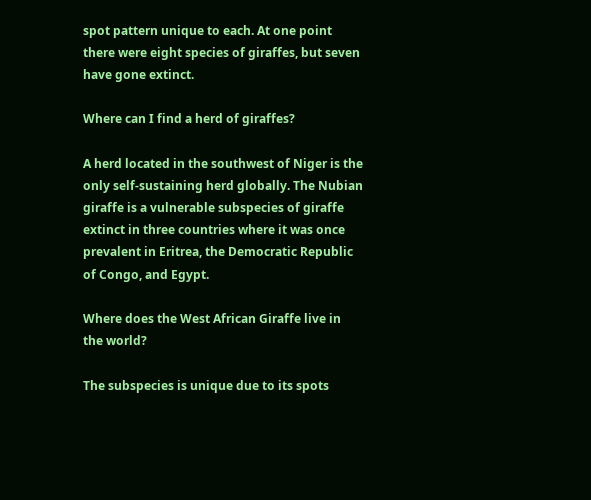spot pattern unique to each. At one point there were eight species of giraffes, but seven have gone extinct.

Where can I find a herd of giraffes?

A herd located in the southwest of Niger is the only self-sustaining herd globally. The Nubian giraffe is a vulnerable subspecies of giraffe extinct in three countries where it was once prevalent in Eritrea, the Democratic Republic of Congo, and Egypt.

Where does the West African Giraffe live in the world?

The subspecies is unique due to its spots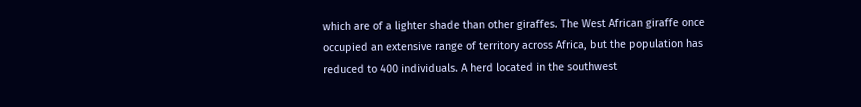which are of a lighter shade than other giraffes. The West African giraffe once occupied an extensive range of territory across Africa, but the population has reduced to 400 individuals. A herd located in the southwest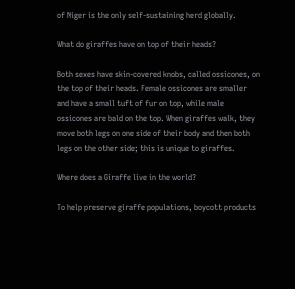of Niger is the only self-sustaining herd globally.

What do giraffes have on top of their heads?

Both sexes have skin-covered knobs, called ossicones, on the top of their heads. Female ossicones are smaller and have a small tuft of fur on top, while male ossicones are bald on the top. When giraffes walk, they move both legs on one side of their body and then both legs on the other side; this is unique to giraffes.

Where does a Giraffe live in the world?

To help preserve giraffe populations, boycott products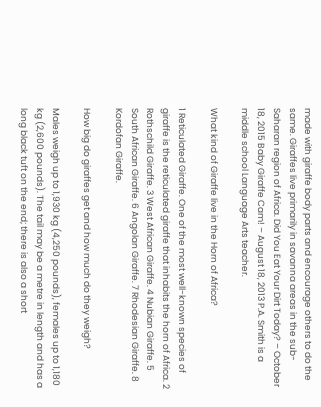made with giraffe body parts and encourage others to do the same. Giraffes live primarily in savanna areas in the sub-Saharan region of Africa. Did You Eat Your Dirt Today? – October 18, 2015 Baby Giraffe Cam! – August 18, 2013 P.A. Smith is a middle school Language Arts teacher.

What kind of Giraffe live in the Horn of Africa?

1 Reticulated Giraffe. One of the most well-known species of giraffe is the reticulated giraffe that inhabits the horn of Africa. 2 Rothschild Giraffe. 3 West African Giraffe. 4 Nubian Giraffe. 5 South African Giraffe. 6 Angolan Giraffe. 7 Rhodesian Giraffe. 8 Kordofan Giraffe.

How big do giraffes get and how much do they weigh?

Males weigh up to 1,930 kg (4,250 pounds), females up to 1,180 kg (2,600 pounds). The tail may be a metre in length and has a long black tuft on the end; there is also a short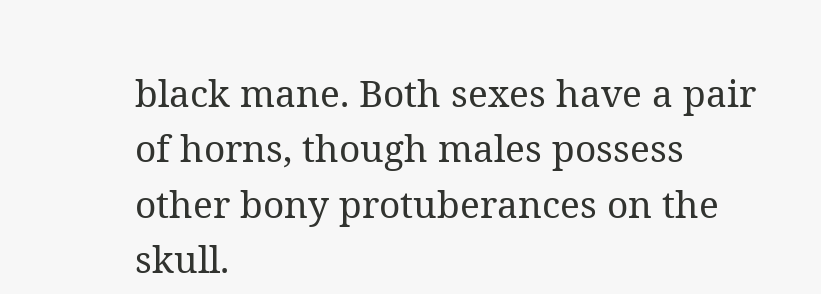black mane. Both sexes have a pair of horns, though males possess other bony protuberances on the skull.